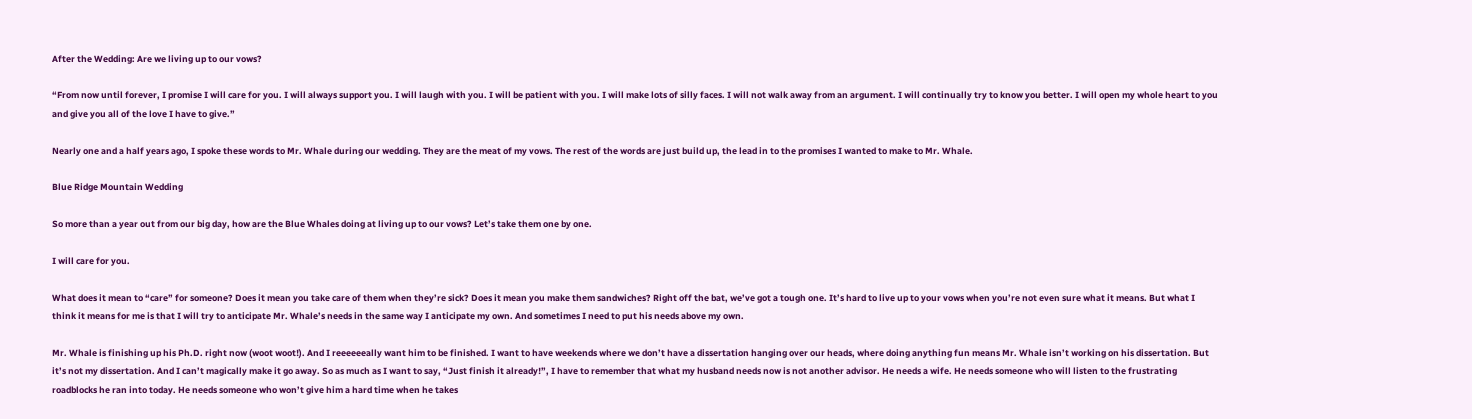After the Wedding: Are we living up to our vows?

“From now until forever, I promise I will care for you. I will always support you. I will laugh with you. I will be patient with you. I will make lots of silly faces. I will not walk away from an argument. I will continually try to know you better. I will open my whole heart to you and give you all of the love I have to give.”

Nearly one and a half years ago, I spoke these words to Mr. Whale during our wedding. They are the meat of my vows. The rest of the words are just build up, the lead in to the promises I wanted to make to Mr. Whale.

Blue Ridge Mountain Wedding

So more than a year out from our big day, how are the Blue Whales doing at living up to our vows? Let’s take them one by one.

I will care for you.

What does it mean to “care” for someone? Does it mean you take care of them when they’re sick? Does it mean you make them sandwiches? Right off the bat, we’ve got a tough one. It’s hard to live up to your vows when you’re not even sure what it means. But what I think it means for me is that I will try to anticipate Mr. Whale’s needs in the same way I anticipate my own. And sometimes I need to put his needs above my own.

Mr. Whale is finishing up his Ph.D. right now (woot woot!). And I reeeeeeally want him to be finished. I want to have weekends where we don’t have a dissertation hanging over our heads, where doing anything fun means Mr. Whale isn’t working on his dissertation. But it’s not my dissertation. And I can’t magically make it go away. So as much as I want to say, “Just finish it already!”, I have to remember that what my husband needs now is not another advisor. He needs a wife. He needs someone who will listen to the frustrating roadblocks he ran into today. He needs someone who won’t give him a hard time when he takes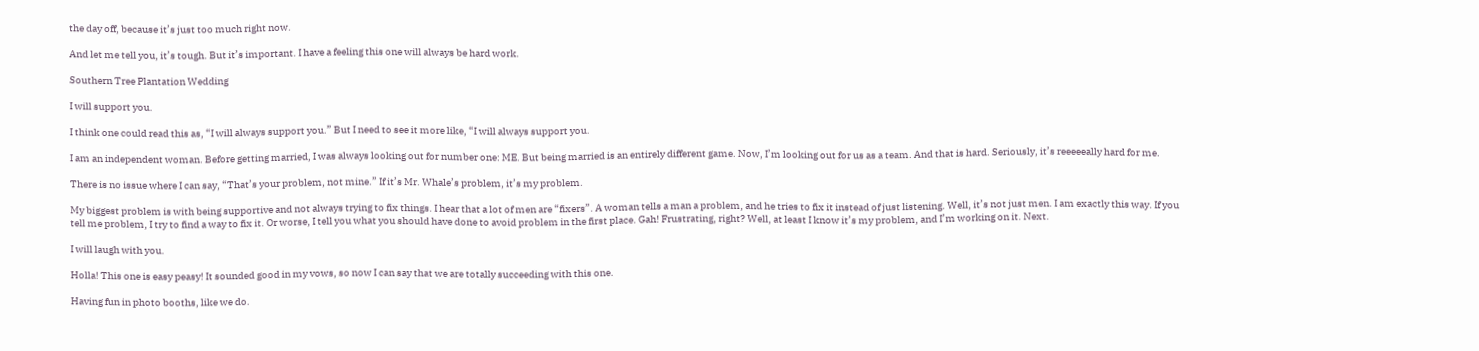the day off, because it’s just too much right now.

And let me tell you, it’s tough. But it’s important. I have a feeling this one will always be hard work.

Southern Tree Plantation Wedding

I will support you.

I think one could read this as, “I will always support you.” But I need to see it more like, “I will always support you.

I am an independent woman. Before getting married, I was always looking out for number one: ME. But being married is an entirely different game. Now, I’m looking out for us as a team. And that is hard. Seriously, it’s reeeeeally hard for me.

There is no issue where I can say, “That’s your problem, not mine.” If it’s Mr. Whale’s problem, it’s my problem.

My biggest problem is with being supportive and not always trying to fix things. I hear that a lot of men are “fixers”. A woman tells a man a problem, and he tries to fix it instead of just listening. Well, it’s not just men. I am exactly this way. If you tell me problem, I try to find a way to fix it. Or worse, I tell you what you should have done to avoid problem in the first place. Gah! Frustrating, right? Well, at least I know it’s my problem, and I’m working on it. Next.

I will laugh with you.

Holla! This one is easy peasy! It sounded good in my vows, so now I can say that we are totally succeeding with this one.

Having fun in photo booths, like we do.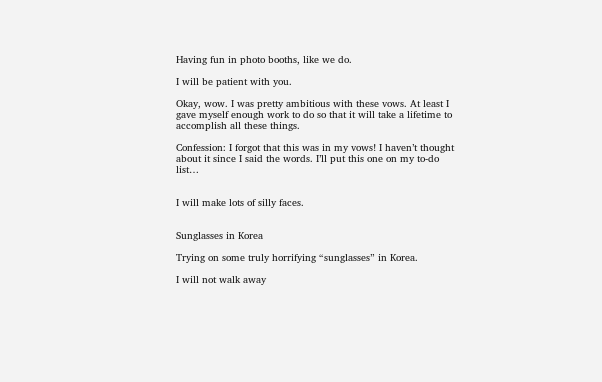Having fun in photo booths, like we do.

I will be patient with you.

Okay, wow. I was pretty ambitious with these vows. At least I gave myself enough work to do so that it will take a lifetime to accomplish all these things.

Confession: I forgot that this was in my vows! I haven’t thought about it since I said the words. I’ll put this one on my to-do list…


I will make lots of silly faces.


Sunglasses in Korea

Trying on some truly horrifying “sunglasses” in Korea.

I will not walk away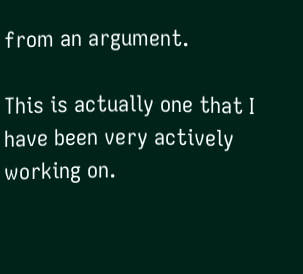from an argument.

This is actually one that I have been very actively working on.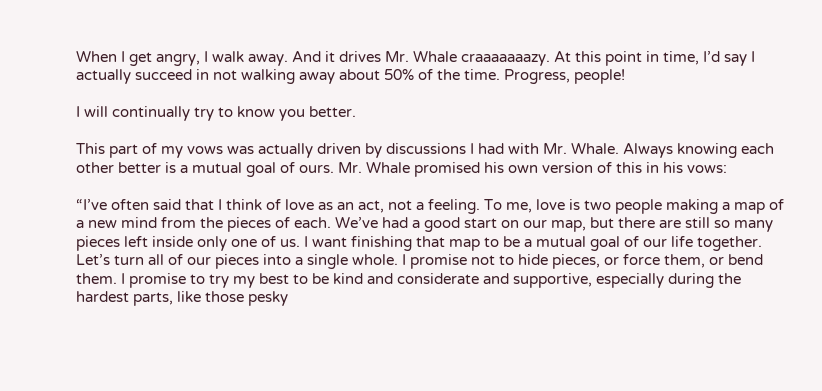When I get angry, I walk away. And it drives Mr. Whale craaaaaaazy. At this point in time, I’d say I actually succeed in not walking away about 50% of the time. Progress, people!

I will continually try to know you better.

This part of my vows was actually driven by discussions I had with Mr. Whale. Always knowing each other better is a mutual goal of ours. Mr. Whale promised his own version of this in his vows:

“I’ve often said that I think of love as an act, not a feeling. To me, love is two people making a map of a new mind from the pieces of each. We’ve had a good start on our map, but there are still so many pieces left inside only one of us. I want finishing that map to be a mutual goal of our life together. Let’s turn all of our pieces into a single whole. I promise not to hide pieces, or force them, or bend them. I promise to try my best to be kind and considerate and supportive, especially during the hardest parts, like those pesky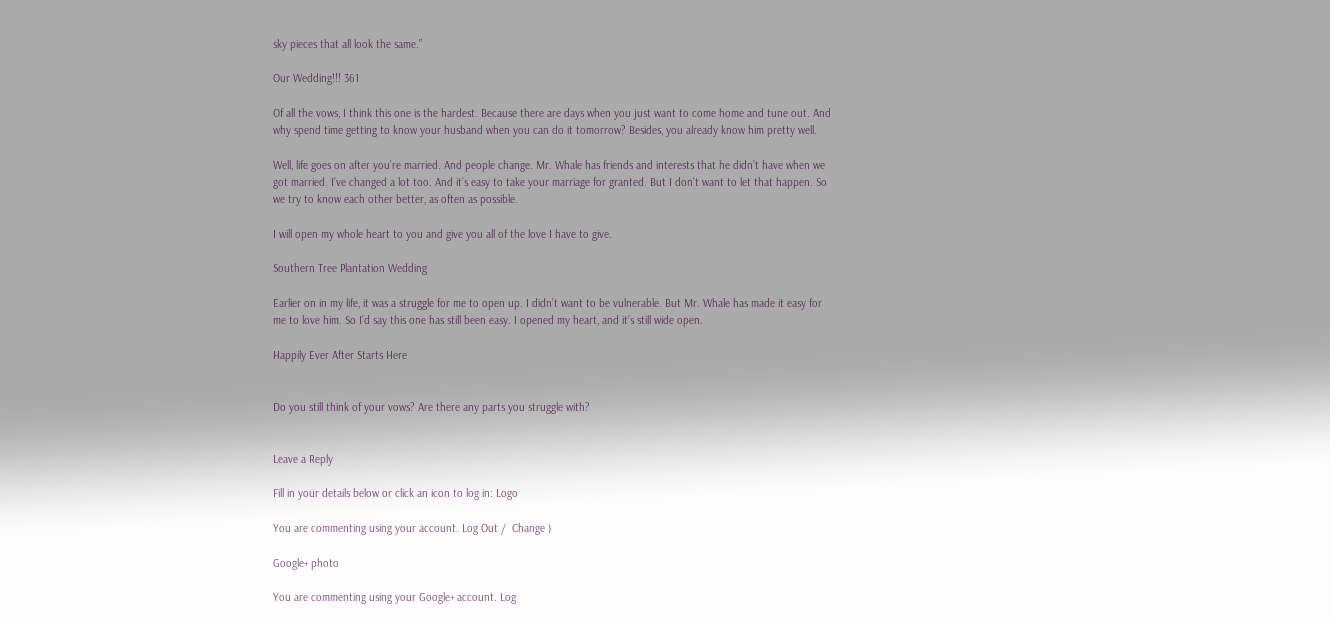sky pieces that all look the same.”

Our Wedding!!! 361

Of all the vows, I think this one is the hardest. Because there are days when you just want to come home and tune out. And why spend time getting to know your husband when you can do it tomorrow? Besides, you already know him pretty well.

Well, life goes on after you’re married. And people change. Mr. Whale has friends and interests that he didn’t have when we got married. I’ve changed a lot too. And it’s easy to take your marriage for granted. But I don’t want to let that happen. So we try to know each other better, as often as possible.

I will open my whole heart to you and give you all of the love I have to give.

Southern Tree Plantation Wedding

Earlier on in my life, it was a struggle for me to open up. I didn’t want to be vulnerable. But Mr. Whale has made it easy for me to love him. So I’d say this one has still been easy. I opened my heart, and it’s still wide open.

Happily Ever After Starts Here


Do you still think of your vows? Are there any parts you struggle with?


Leave a Reply

Fill in your details below or click an icon to log in: Logo

You are commenting using your account. Log Out /  Change )

Google+ photo

You are commenting using your Google+ account. Log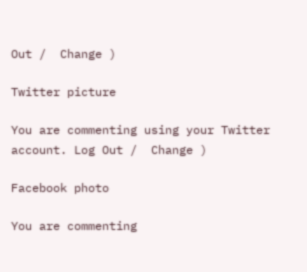Out /  Change )

Twitter picture

You are commenting using your Twitter account. Log Out /  Change )

Facebook photo

You are commenting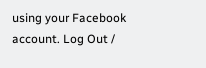using your Facebook account. Log Out /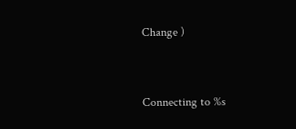Change )


Connecting to %s